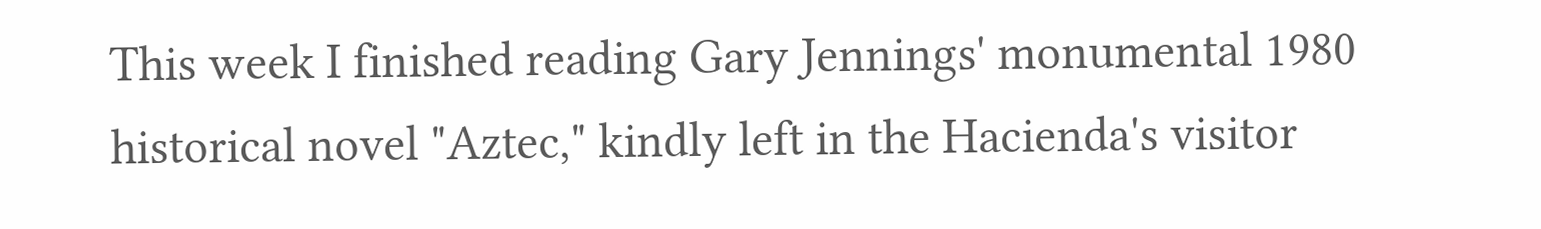This week I finished reading Gary Jennings' monumental 1980 historical novel "Aztec," kindly left in the Hacienda's visitor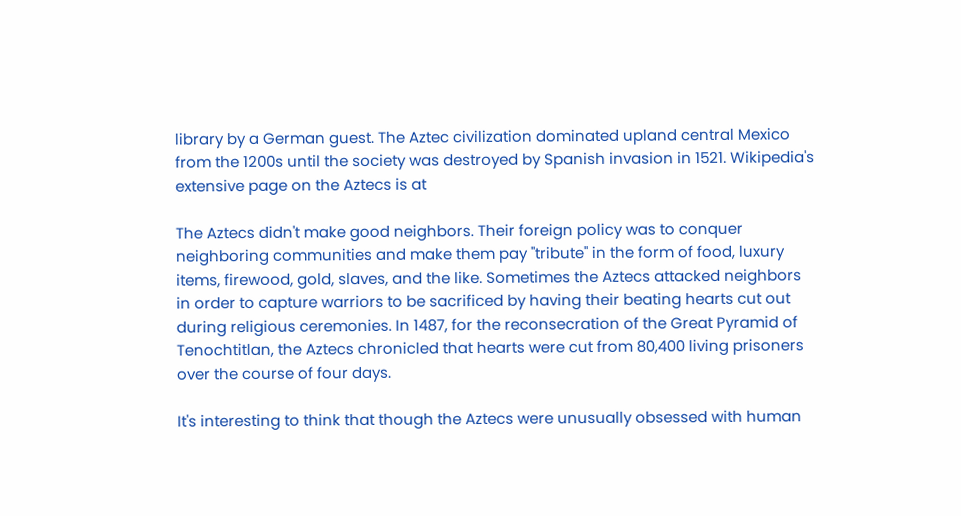library by a German guest. The Aztec civilization dominated upland central Mexico from the 1200s until the society was destroyed by Spanish invasion in 1521. Wikipedia's extensive page on the Aztecs is at

The Aztecs didn't make good neighbors. Their foreign policy was to conquer neighboring communities and make them pay "tribute" in the form of food, luxury items, firewood, gold, slaves, and the like. Sometimes the Aztecs attacked neighbors in order to capture warriors to be sacrificed by having their beating hearts cut out during religious ceremonies. In 1487, for the reconsecration of the Great Pyramid of Tenochtitlan, the Aztecs chronicled that hearts were cut from 80,400 living prisoners over the course of four days.

It's interesting to think that though the Aztecs were unusually obsessed with human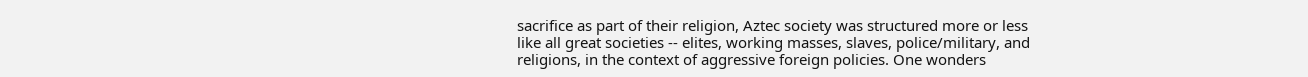sacrifice as part of their religion, Aztec society was structured more or less like all great societies -- elites, working masses, slaves, police/military, and religions, in the context of aggressive foreign policies. One wonders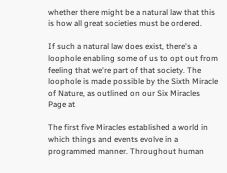whether there might be a natural law that this is how all great societies must be ordered.

If such a natural law does exist, there's a loophole enabling some of us to opt out from feeling that we're part of that society. The loophole is made possible by the Sixth Miracle of Nature, as outlined on our Six Miracles Page at

The first five Miracles established a world in which things and events evolve in a programmed manner. Throughout human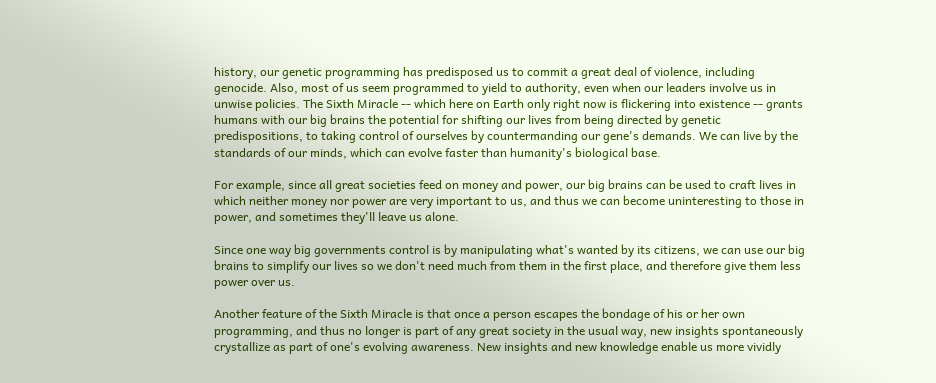history, our genetic programming has predisposed us to commit a great deal of violence, including genocide. Also, most of us seem programmed to yield to authority, even when our leaders involve us in unwise policies. The Sixth Miracle -- which here on Earth only right now is flickering into existence -- grants humans with our big brains the potential for shifting our lives from being directed by genetic predispositions, to taking control of ourselves by countermanding our gene's demands. We can live by the standards of our minds, which can evolve faster than humanity's biological base.

For example, since all great societies feed on money and power, our big brains can be used to craft lives in which neither money nor power are very important to us, and thus we can become uninteresting to those in power, and sometimes they'll leave us alone.

Since one way big governments control is by manipulating what's wanted by its citizens, we can use our big brains to simplify our lives so we don't need much from them in the first place, and therefore give them less power over us.

Another feature of the Sixth Miracle is that once a person escapes the bondage of his or her own programming, and thus no longer is part of any great society in the usual way, new insights spontaneously crystallize as part of one's evolving awareness. New insights and new knowledge enable us more vividly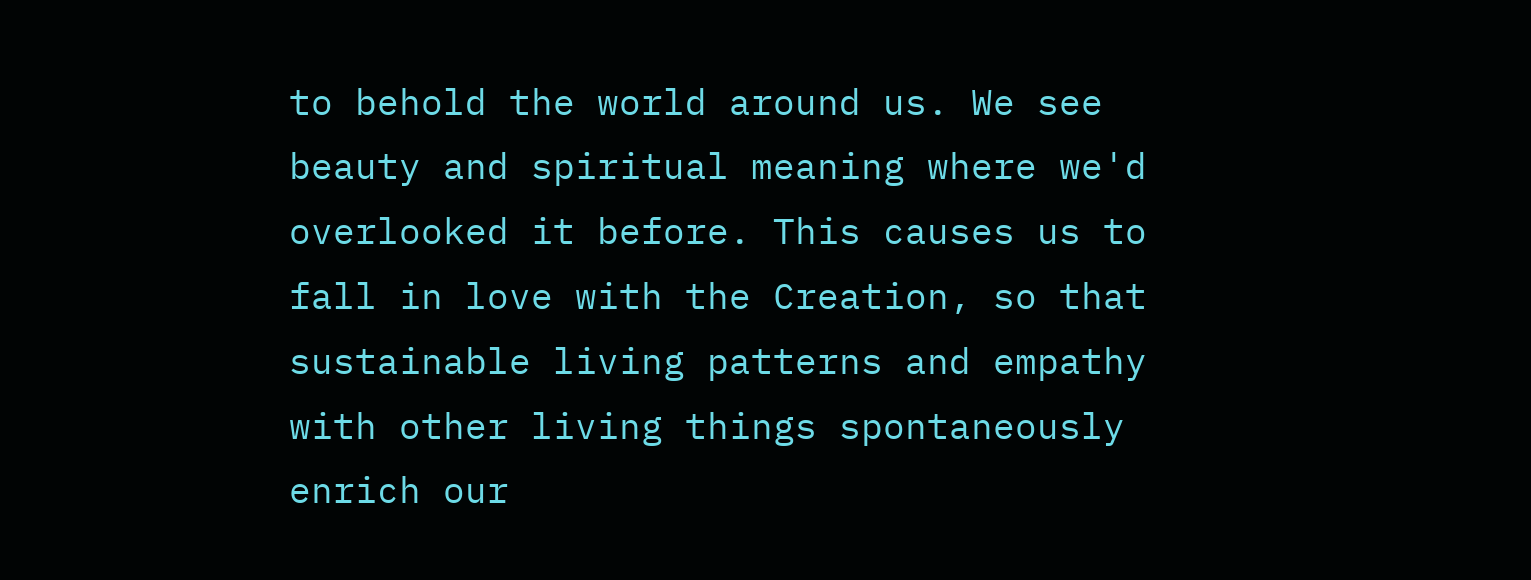to behold the world around us. We see beauty and spiritual meaning where we'd overlooked it before. This causes us to fall in love with the Creation, so that sustainable living patterns and empathy with other living things spontaneously enrich our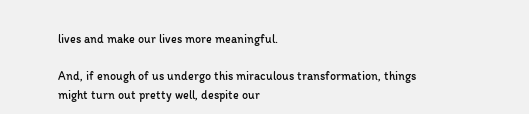lives and make our lives more meaningful.

And, if enough of us undergo this miraculous transformation, things might turn out pretty well, despite our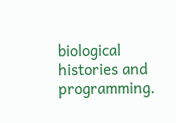biological histories and programming.